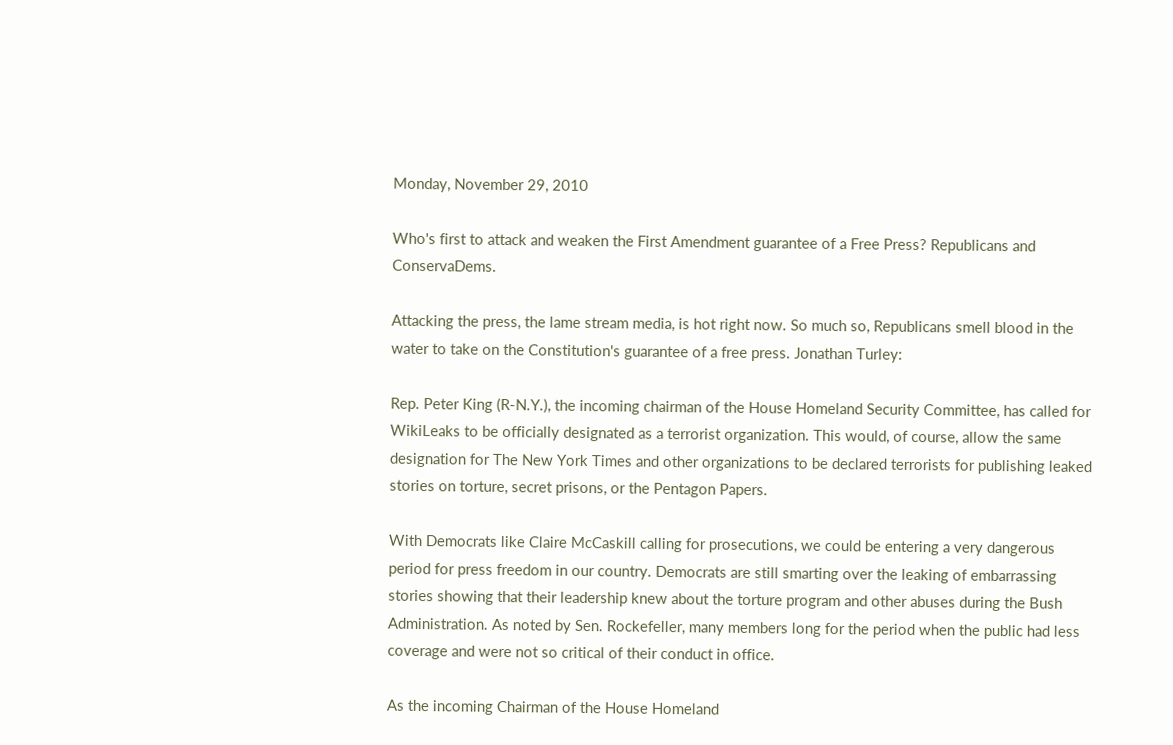Monday, November 29, 2010

Who's first to attack and weaken the First Amendment guarantee of a Free Press? Republicans and ConservaDems.

Attacking the press, the lame stream media, is hot right now. So much so, Republicans smell blood in the water to take on the Constitution's guarantee of a free press. Jonathan Turley:

Rep. Peter King (R-N.Y.), the incoming chairman of the House Homeland Security Committee, has called for WikiLeaks to be officially designated as a terrorist organization. This would, of course, allow the same designation for The New York Times and other organizations to be declared terrorists for publishing leaked stories on torture, secret prisons, or the Pentagon Papers.

With Democrats like Claire McCaskill calling for prosecutions, we could be entering a very dangerous period for press freedom in our country. Democrats are still smarting over the leaking of embarrassing stories showing that their leadership knew about the torture program and other abuses during the Bush Administration. As noted by Sen. Rockefeller, many members long for the period when the public had less coverage and were not so critical of their conduct in office.

As the incoming Chairman of the House Homeland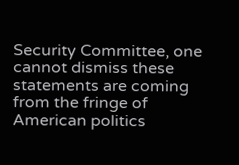Security Committee, one cannot dismiss these statements are coming from the fringe of American politics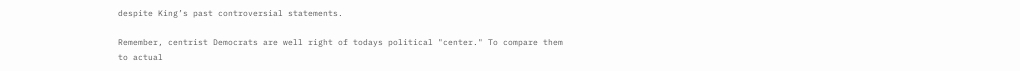despite King’s past controversial statements.

Remember, centrist Democrats are well right of todays political "center." To compare them to actual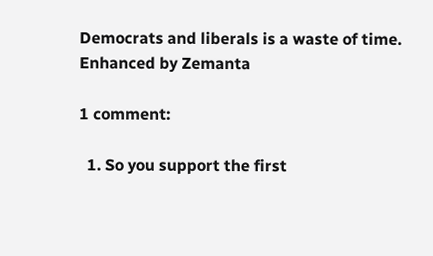Democrats and liberals is a waste of time.
Enhanced by Zemanta

1 comment:

  1. So you support the first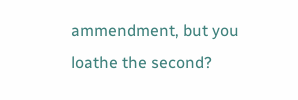ammendment, but you loathe the second?